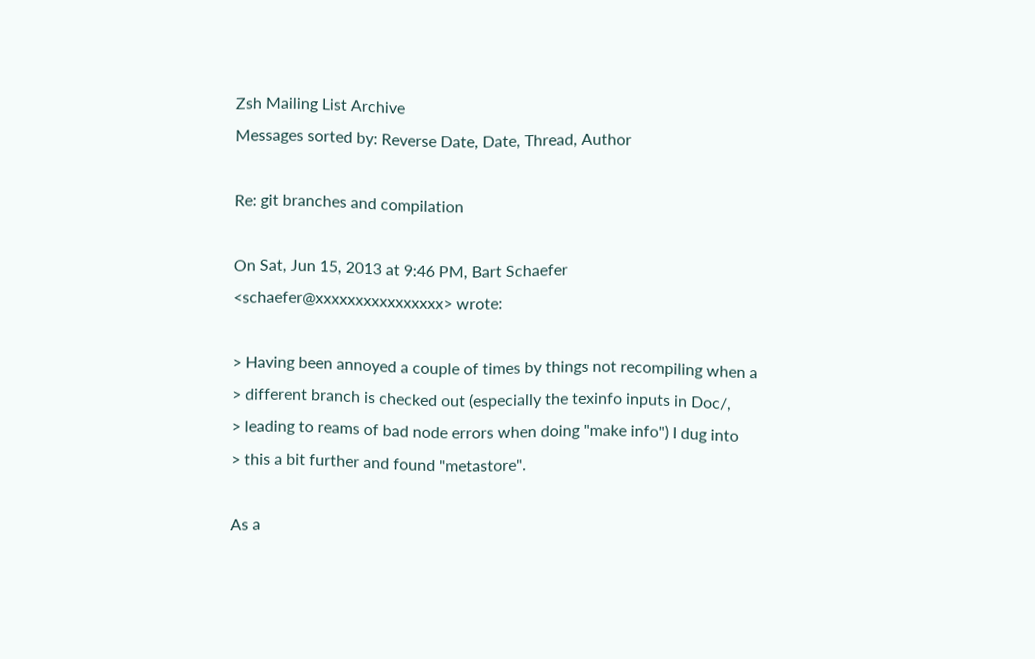Zsh Mailing List Archive
Messages sorted by: Reverse Date, Date, Thread, Author

Re: git branches and compilation

On Sat, Jun 15, 2013 at 9:46 PM, Bart Schaefer
<schaefer@xxxxxxxxxxxxxxxx> wrote:

> Having been annoyed a couple of times by things not recompiling when a
> different branch is checked out (especially the texinfo inputs in Doc/,
> leading to reams of bad node errors when doing "make info") I dug into
> this a bit further and found "metastore".

As a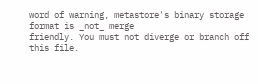word of warning, metastore's binary storage format is _not_ merge
friendly. You must not diverge or branch off this file.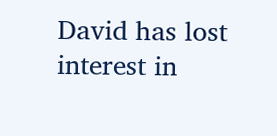David has lost
interest in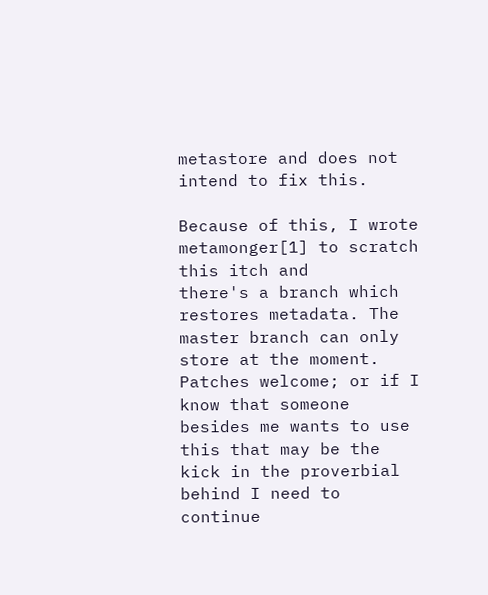metastore and does not intend to fix this.

Because of this, I wrote metamonger[1] to scratch this itch and
there's a branch which restores metadata. The master branch can only
store at the moment. Patches welcome; or if I know that someone
besides me wants to use this that may be the kick in the proverbial
behind I need to continue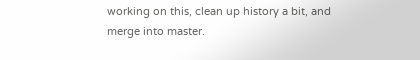working on this, clean up history a bit, and
merge into master.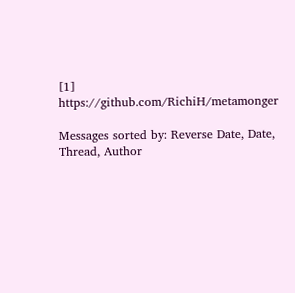[1] https://github.com/RichiH/metamonger

Messages sorted by: Reverse Date, Date, Thread, Author